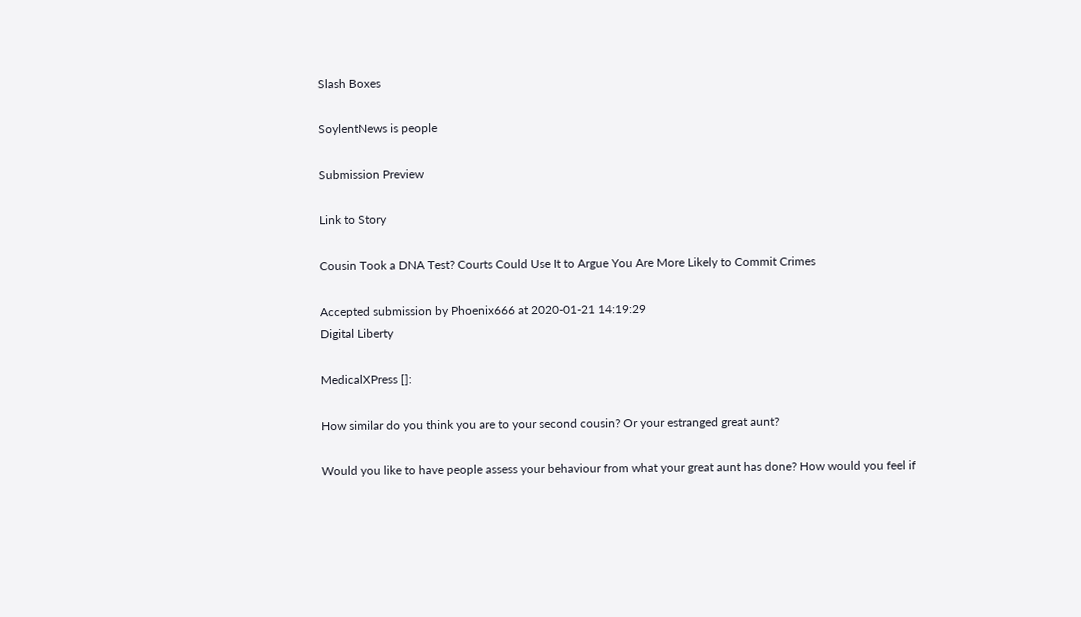Slash Boxes

SoylentNews is people

Submission Preview

Link to Story

Cousin Took a DNA Test? Courts Could Use It to Argue You Are More Likely to Commit Crimes

Accepted submission by Phoenix666 at 2020-01-21 14:19:29
Digital Liberty

MedicalXPress []:

How similar do you think you are to your second cousin? Or your estranged great aunt?

Would you like to have people assess your behaviour from what your great aunt has done? How would you feel if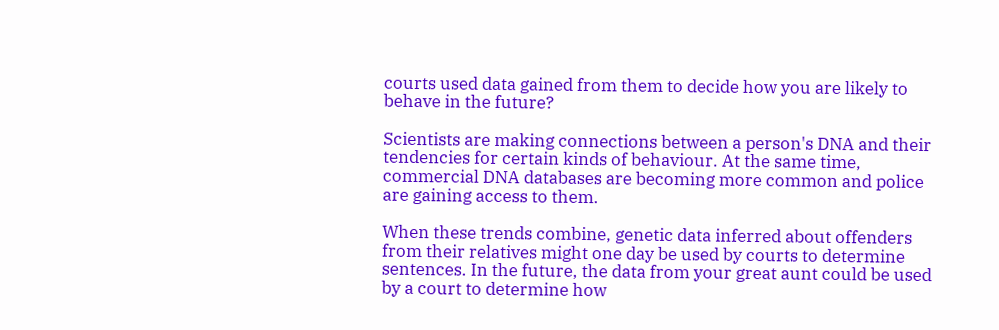courts used data gained from them to decide how you are likely to behave in the future?

Scientists are making connections between a person's DNA and their tendencies for certain kinds of behaviour. At the same time, commercial DNA databases are becoming more common and police are gaining access to them.

When these trends combine, genetic data inferred about offenders from their relatives might one day be used by courts to determine sentences. In the future, the data from your great aunt could be used by a court to determine how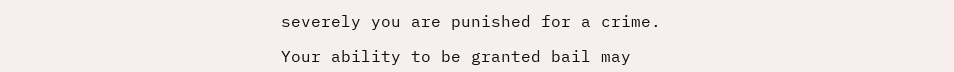severely you are punished for a crime.

Your ability to be granted bail may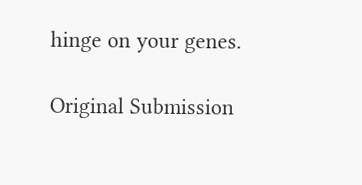hinge on your genes.

Original Submission